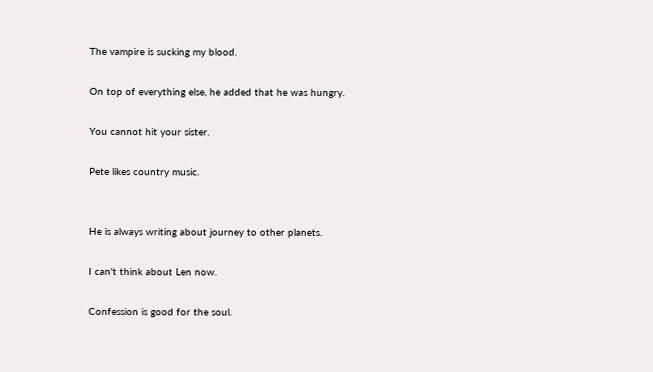The vampire is sucking my blood.

On top of everything else, he added that he was hungry.

You cannot hit your sister.

Pete likes country music.


He is always writing about journey to other planets.

I can't think about Len now.

Confession is good for the soul.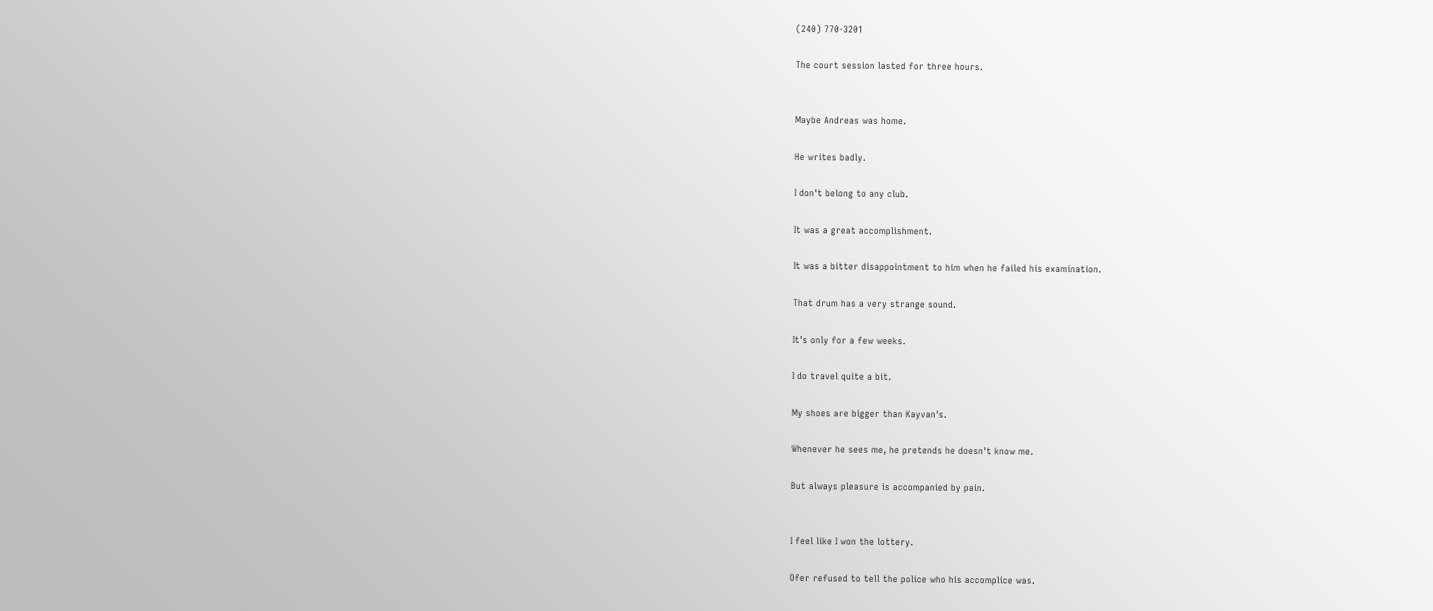(240) 770-3201

The court session lasted for three hours.


Maybe Andreas was home.

He writes badly.

I don't belong to any club.

It was a great accomplishment.

It was a bitter disappointment to him when he failed his examination.

That drum has a very strange sound.

It's only for a few weeks.

I do travel quite a bit.

My shoes are bigger than Kayvan's.

Whenever he sees me, he pretends he doesn't know me.

But always pleasure is accompanied by pain.


I feel like I won the lottery.

Ofer refused to tell the police who his accomplice was.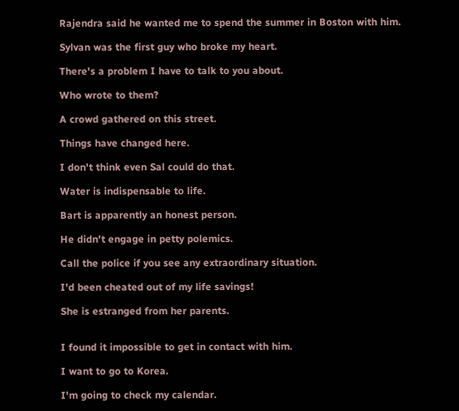Rajendra said he wanted me to spend the summer in Boston with him.

Sylvan was the first guy who broke my heart.

There's a problem I have to talk to you about.

Who wrote to them?

A crowd gathered on this street.

Things have changed here.

I don't think even Sal could do that.

Water is indispensable to life.

Bart is apparently an honest person.

He didn't engage in petty polemics.

Call the police if you see any extraordinary situation.

I'd been cheated out of my life savings!

She is estranged from her parents.


I found it impossible to get in contact with him.

I want to go to Korea.

I'm going to check my calendar.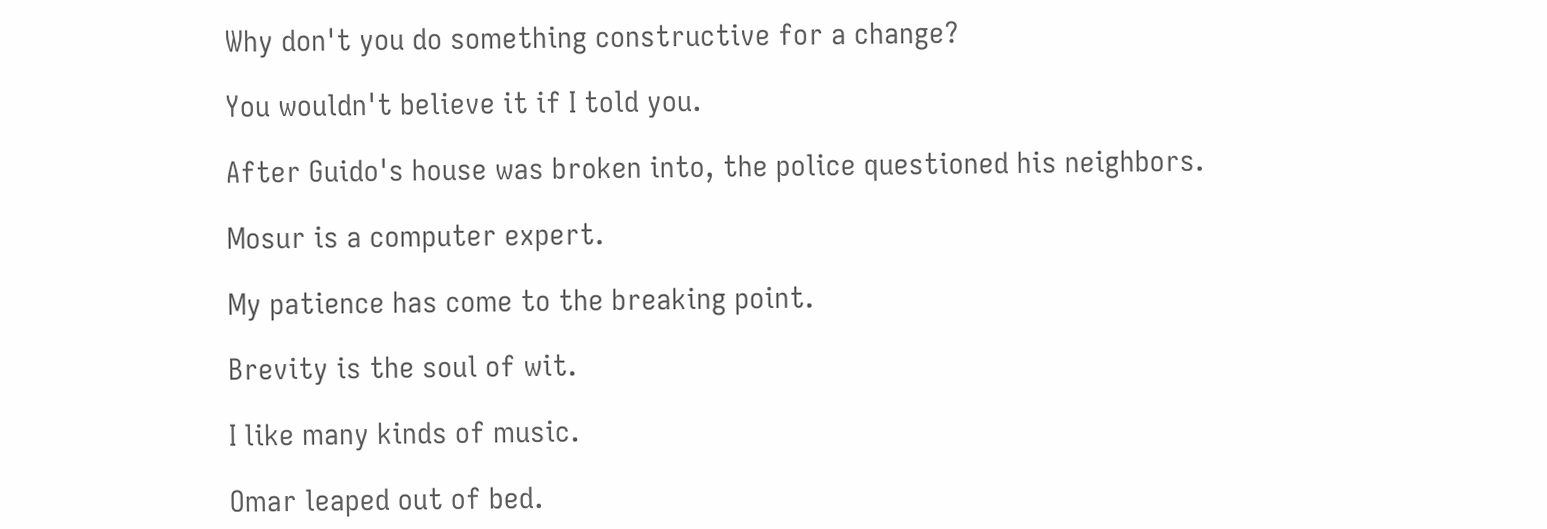Why don't you do something constructive for a change?

You wouldn't believe it if I told you.

After Guido's house was broken into, the police questioned his neighbors.

Mosur is a computer expert.

My patience has come to the breaking point.

Brevity is the soul of wit.

I like many kinds of music.

Omar leaped out of bed.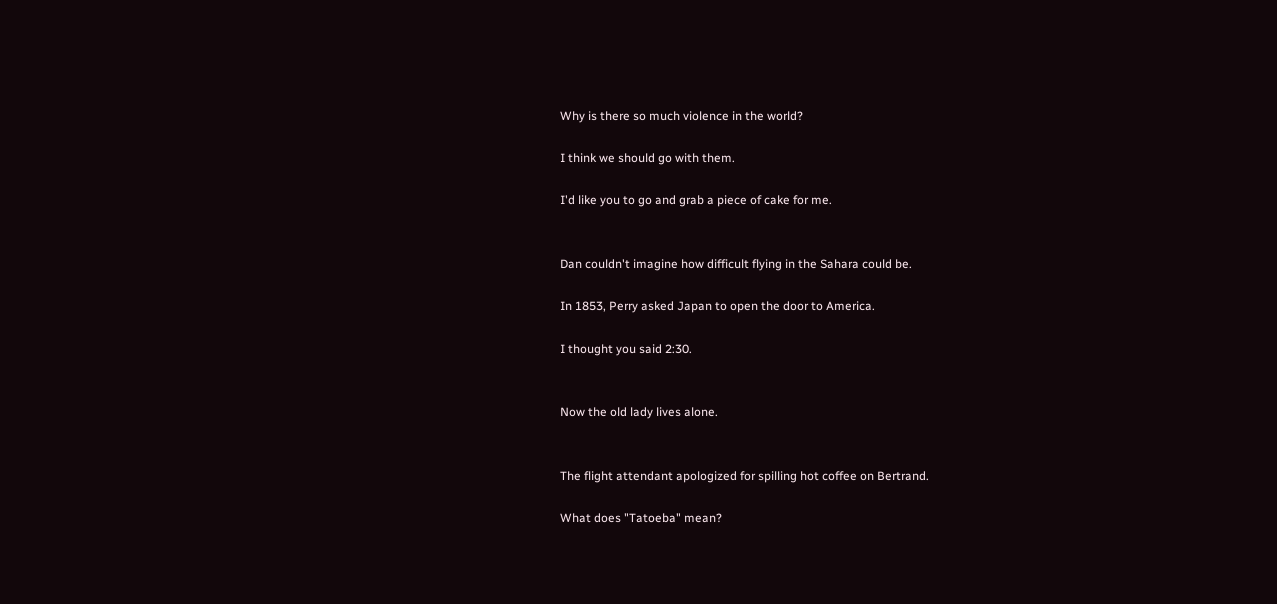Why is there so much violence in the world?

I think we should go with them.

I'd like you to go and grab a piece of cake for me.


Dan couldn't imagine how difficult flying in the Sahara could be.

In 1853, Perry asked Japan to open the door to America.

I thought you said 2:30.


Now the old lady lives alone.


The flight attendant apologized for spilling hot coffee on Bertrand.

What does "Tatoeba" mean?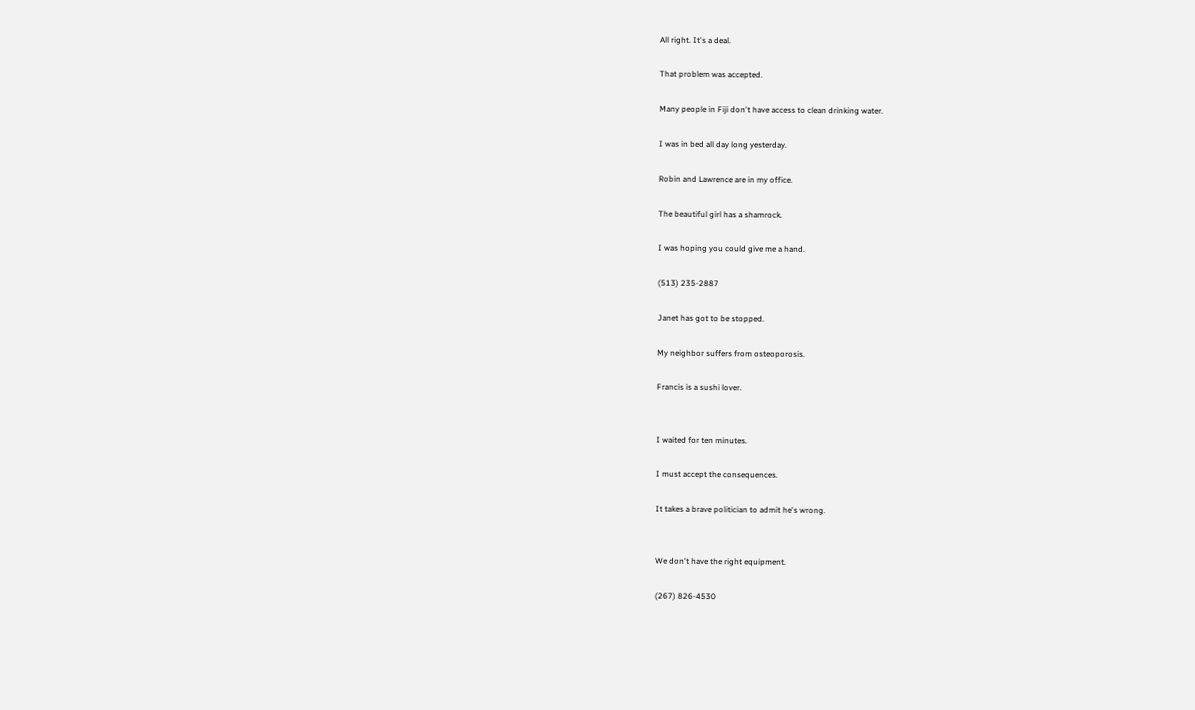All right. It's a deal.

That problem was accepted.

Many people in Fiji don't have access to clean drinking water.

I was in bed all day long yesterday.

Robin and Lawrence are in my office.

The beautiful girl has a shamrock.

I was hoping you could give me a hand.

(513) 235-2887

Janet has got to be stopped.

My neighbor suffers from osteoporosis.

Francis is a sushi lover.


I waited for ten minutes.

I must accept the consequences.

It takes a brave politician to admit he's wrong.


We don't have the right equipment.

(267) 826-4530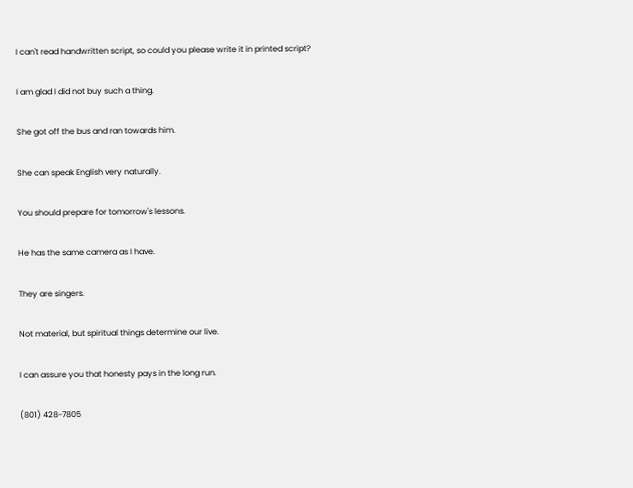I can't read handwritten script, so could you please write it in printed script?

I am glad I did not buy such a thing.

She got off the bus and ran towards him.

She can speak English very naturally.

You should prepare for tomorrow's lessons.

He has the same camera as I have.

They are singers.

Not material, but spiritual things determine our live.

I can assure you that honesty pays in the long run.

(801) 428-7805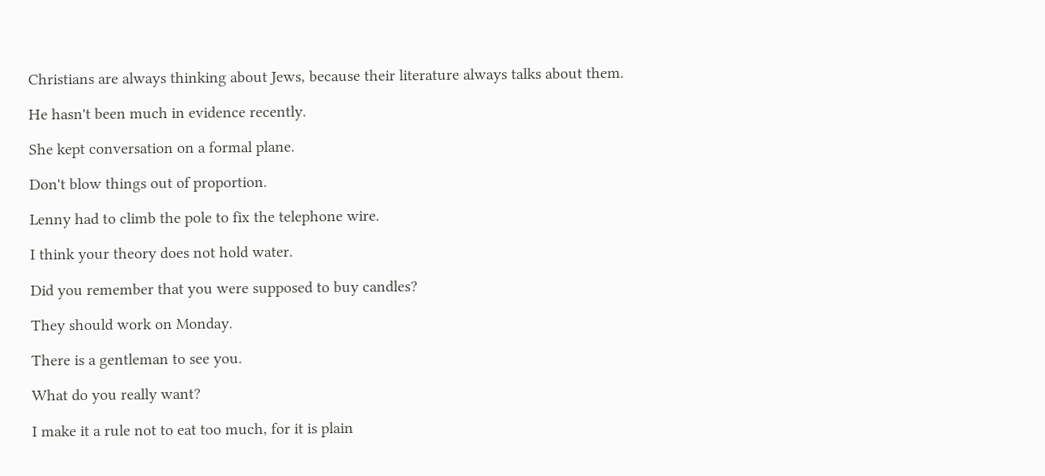Christians are always thinking about Jews, because their literature always talks about them.

He hasn't been much in evidence recently.

She kept conversation on a formal plane.

Don't blow things out of proportion.

Lenny had to climb the pole to fix the telephone wire.

I think your theory does not hold water.

Did you remember that you were supposed to buy candles?

They should work on Monday.

There is a gentleman to see you.

What do you really want?

I make it a rule not to eat too much, for it is plain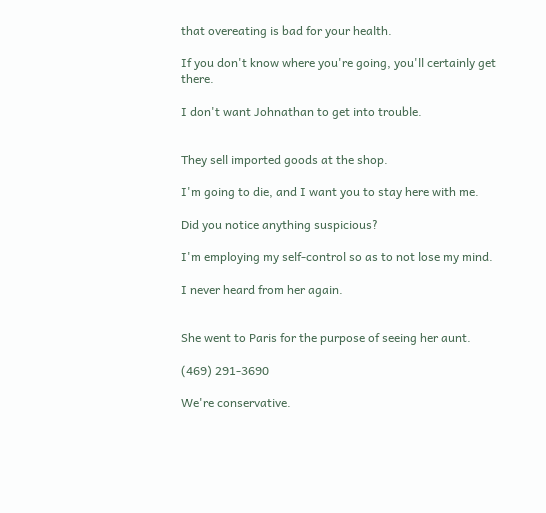that overeating is bad for your health.

If you don't know where you're going, you'll certainly get there.

I don't want Johnathan to get into trouble.


They sell imported goods at the shop.

I'm going to die, and I want you to stay here with me.

Did you notice anything suspicious?

I'm employing my self-control so as to not lose my mind.

I never heard from her again.


She went to Paris for the purpose of seeing her aunt.

(469) 291-3690

We're conservative.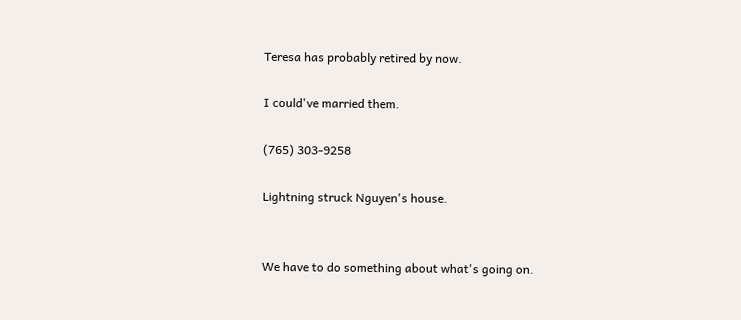Teresa has probably retired by now.

I could've married them.

(765) 303-9258

Lightning struck Nguyen's house.


We have to do something about what's going on.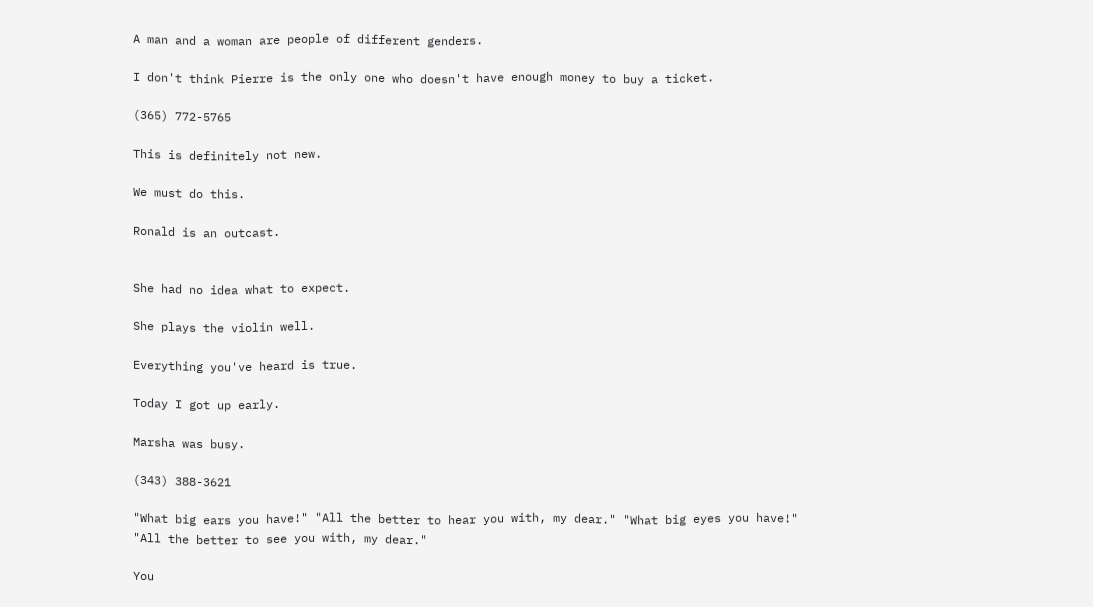A man and a woman are people of different genders.

I don't think Pierre is the only one who doesn't have enough money to buy a ticket.

(365) 772-5765

This is definitely not new.

We must do this.

Ronald is an outcast.


She had no idea what to expect.

She plays the violin well.

Everything you've heard is true.

Today I got up early.

Marsha was busy.

(343) 388-3621

"What big ears you have!" "All the better to hear you with, my dear." "What big eyes you have!" "All the better to see you with, my dear."

You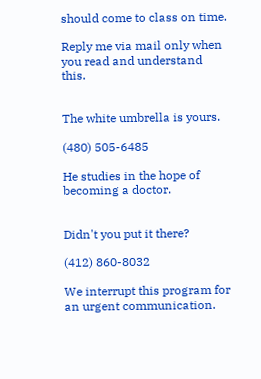should come to class on time.

Reply me via mail only when you read and understand this.


The white umbrella is yours.

(480) 505-6485

He studies in the hope of becoming a doctor.


Didn't you put it there?

(412) 860-8032

We interrupt this program for an urgent communication.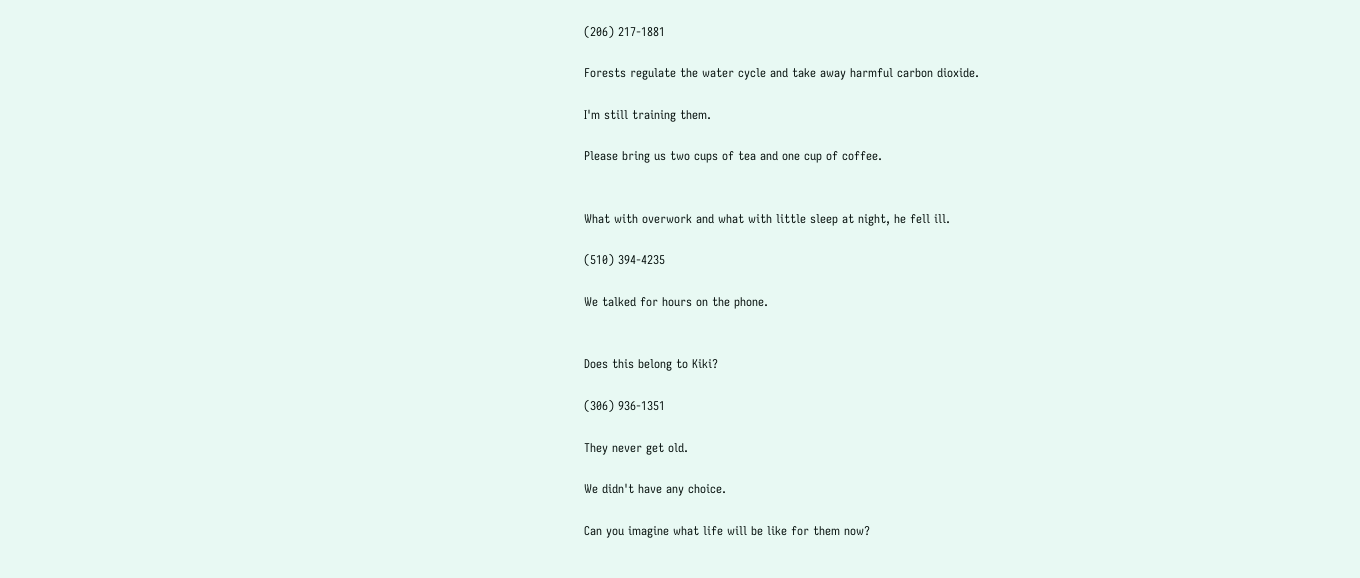(206) 217-1881

Forests regulate the water cycle and take away harmful carbon dioxide.

I'm still training them.

Please bring us two cups of tea and one cup of coffee.


What with overwork and what with little sleep at night, he fell ill.

(510) 394-4235

We talked for hours on the phone.


Does this belong to Kiki?

(306) 936-1351

They never get old.

We didn't have any choice.

Can you imagine what life will be like for them now?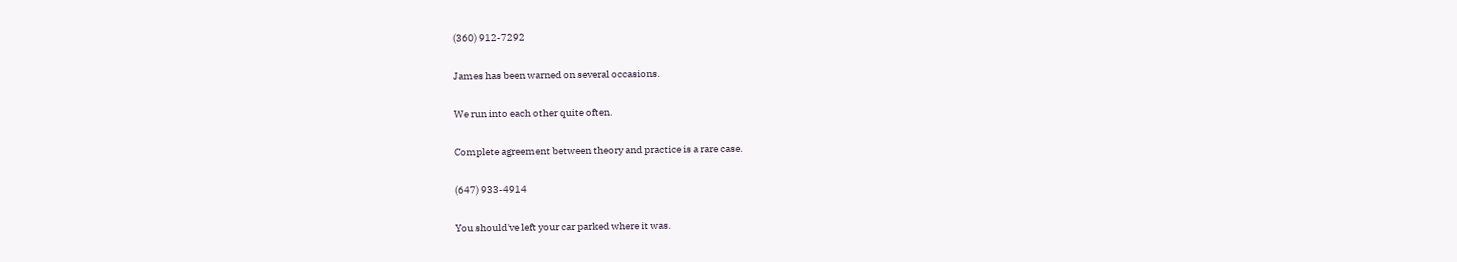(360) 912-7292

James has been warned on several occasions.

We run into each other quite often.

Complete agreement between theory and practice is a rare case.

(647) 933-4914

You should've left your car parked where it was.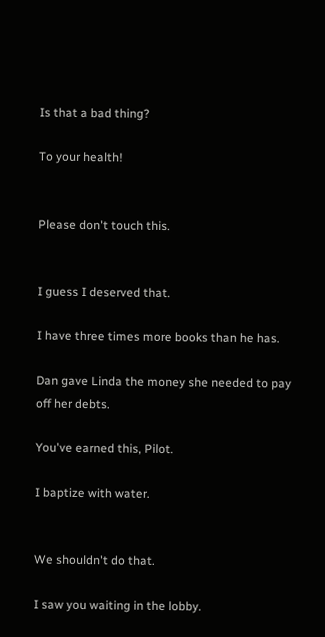Is that a bad thing?

To your health!


Please don't touch this.


I guess I deserved that.

I have three times more books than he has.

Dan gave Linda the money she needed to pay off her debts.

You've earned this, Pilot.

I baptize with water.


We shouldn't do that.

I saw you waiting in the lobby.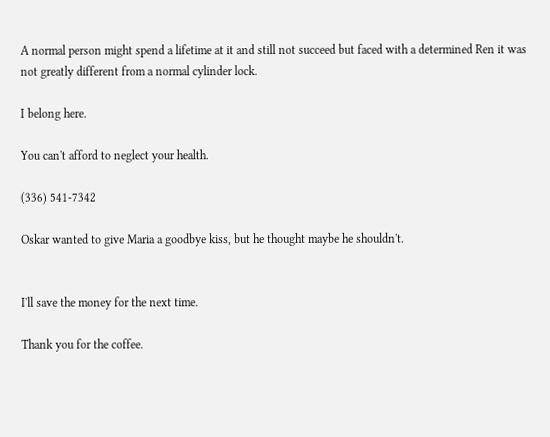A normal person might spend a lifetime at it and still not succeed but faced with a determined Ren it was not greatly different from a normal cylinder lock.

I belong here.

You can't afford to neglect your health.

(336) 541-7342

Oskar wanted to give Maria a goodbye kiss, but he thought maybe he shouldn't.


I'll save the money for the next time.

Thank you for the coffee.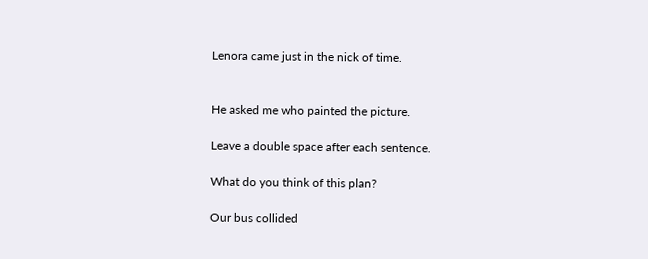Lenora came just in the nick of time.


He asked me who painted the picture.

Leave a double space after each sentence.

What do you think of this plan?

Our bus collided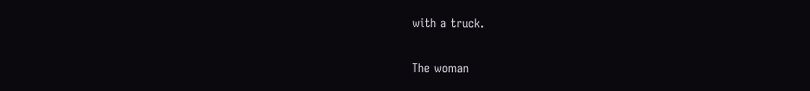with a truck.

The woman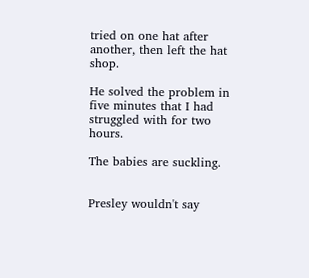tried on one hat after another, then left the hat shop.

He solved the problem in five minutes that I had struggled with for two hours.

The babies are suckling.


Presley wouldn't say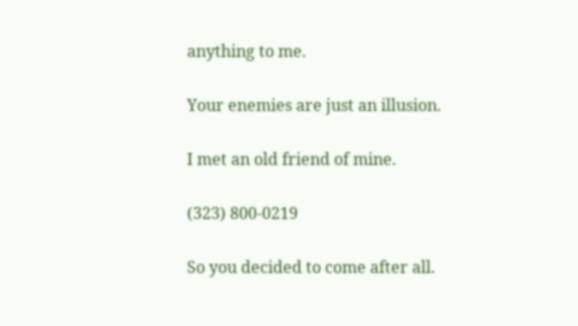anything to me.

Your enemies are just an illusion.

I met an old friend of mine.

(323) 800-0219

So you decided to come after all.